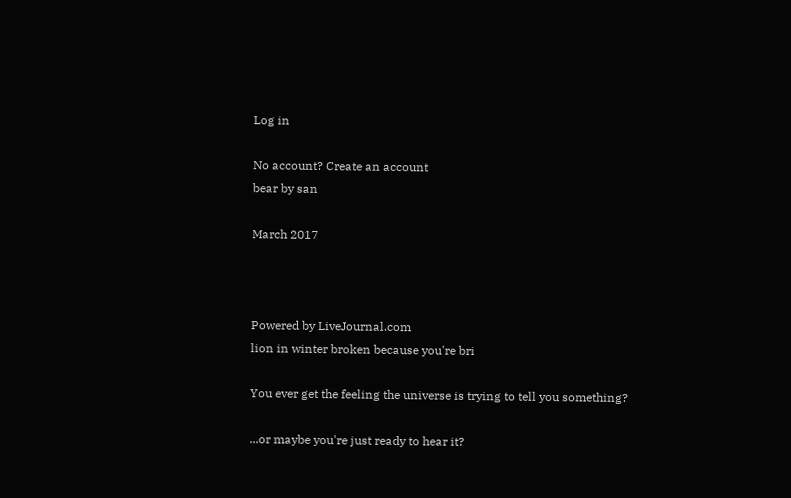Log in

No account? Create an account
bear by san

March 2017



Powered by LiveJournal.com
lion in winter broken because you're bri

You ever get the feeling the universe is trying to tell you something?

...or maybe you're just ready to hear it?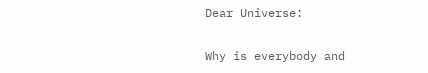Dear Universe:

Why is everybody and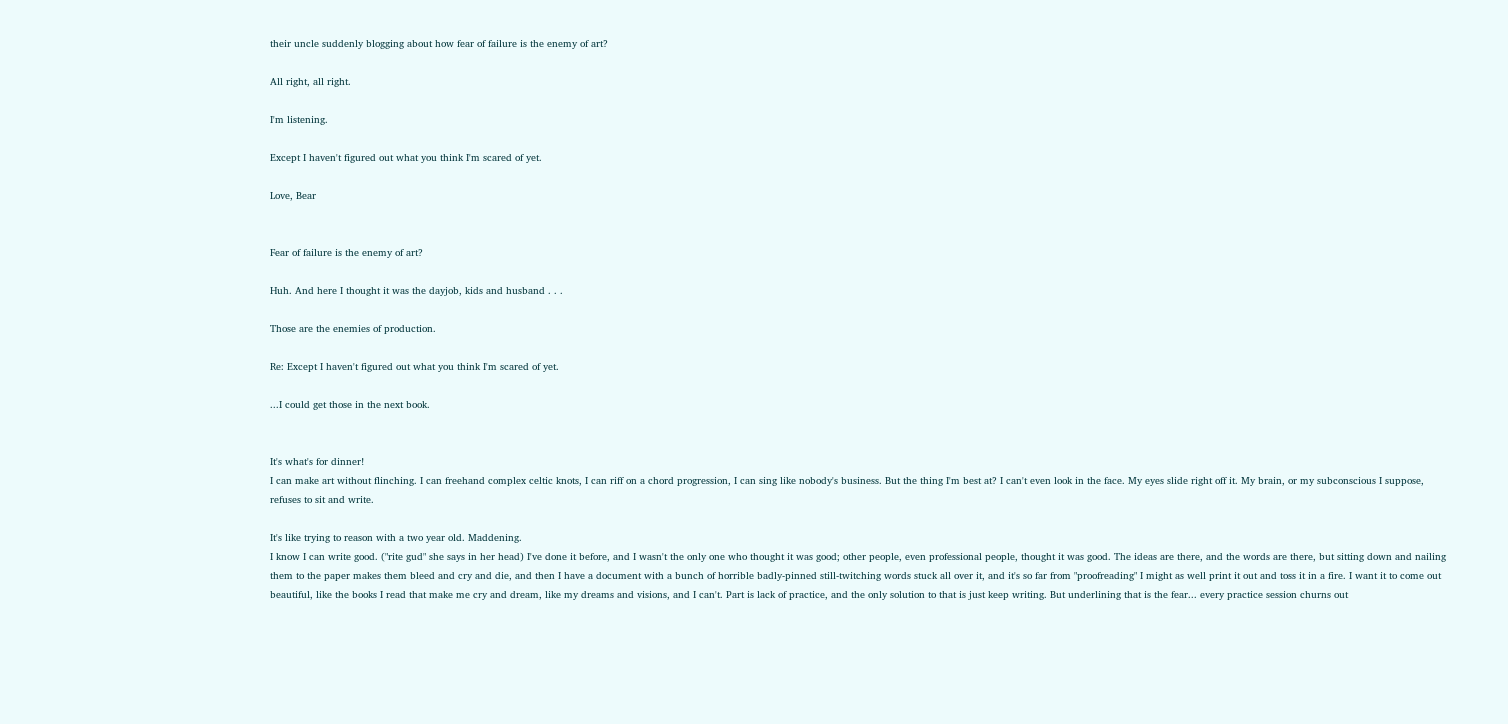their uncle suddenly blogging about how fear of failure is the enemy of art?

All right, all right.

I'm listening.

Except I haven't figured out what you think I'm scared of yet.

Love, Bear


Fear of failure is the enemy of art?

Huh. And here I thought it was the dayjob, kids and husband . . .

Those are the enemies of production.

Re: Except I haven't figured out what you think I'm scared of yet.

...I could get those in the next book.


It's what's for dinner!
I can make art without flinching. I can freehand complex celtic knots, I can riff on a chord progression, I can sing like nobody's business. But the thing I'm best at? I can't even look in the face. My eyes slide right off it. My brain, or my subconscious I suppose, refuses to sit and write.

It's like trying to reason with a two year old. Maddening.
I know I can write good. ("rite gud" she says in her head) I've done it before, and I wasn't the only one who thought it was good; other people, even professional people, thought it was good. The ideas are there, and the words are there, but sitting down and nailing them to the paper makes them bleed and cry and die, and then I have a document with a bunch of horrible badly-pinned still-twitching words stuck all over it, and it's so far from "proofreading" I might as well print it out and toss it in a fire. I want it to come out beautiful, like the books I read that make me cry and dream, like my dreams and visions, and I can't. Part is lack of practice, and the only solution to that is just keep writing. But underlining that is the fear... every practice session churns out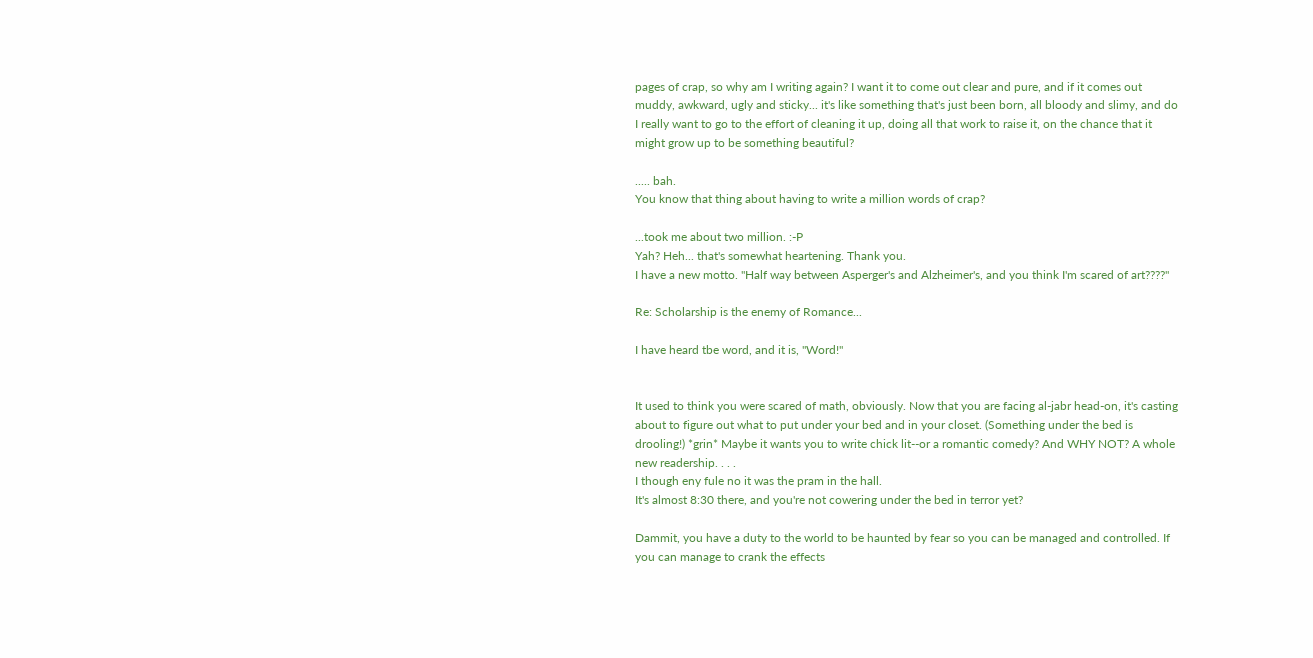pages of crap, so why am I writing again? I want it to come out clear and pure, and if it comes out muddy, awkward, ugly and sticky... it's like something that's just been born, all bloody and slimy, and do I really want to go to the effort of cleaning it up, doing all that work to raise it, on the chance that it might grow up to be something beautiful?

..... bah.
You know that thing about having to write a million words of crap?

...took me about two million. :-P
Yah? Heh... that's somewhat heartening. Thank you.
I have a new motto. "Half way between Asperger's and Alzheimer's, and you think I'm scared of art????"

Re: Scholarship is the enemy of Romance...

I have heard tbe word, and it is, "Word!"


It used to think you were scared of math, obviously. Now that you are facing al-jabr head-on, it's casting about to figure out what to put under your bed and in your closet. (Something under the bed is drooling!) *grin* Maybe it wants you to write chick lit--or a romantic comedy? And WHY NOT? A whole new readership. . . .
I though eny fule no it was the pram in the hall.
It's almost 8:30 there, and you're not cowering under the bed in terror yet?

Dammit, you have a duty to the world to be haunted by fear so you can be managed and controlled. If you can manage to crank the effects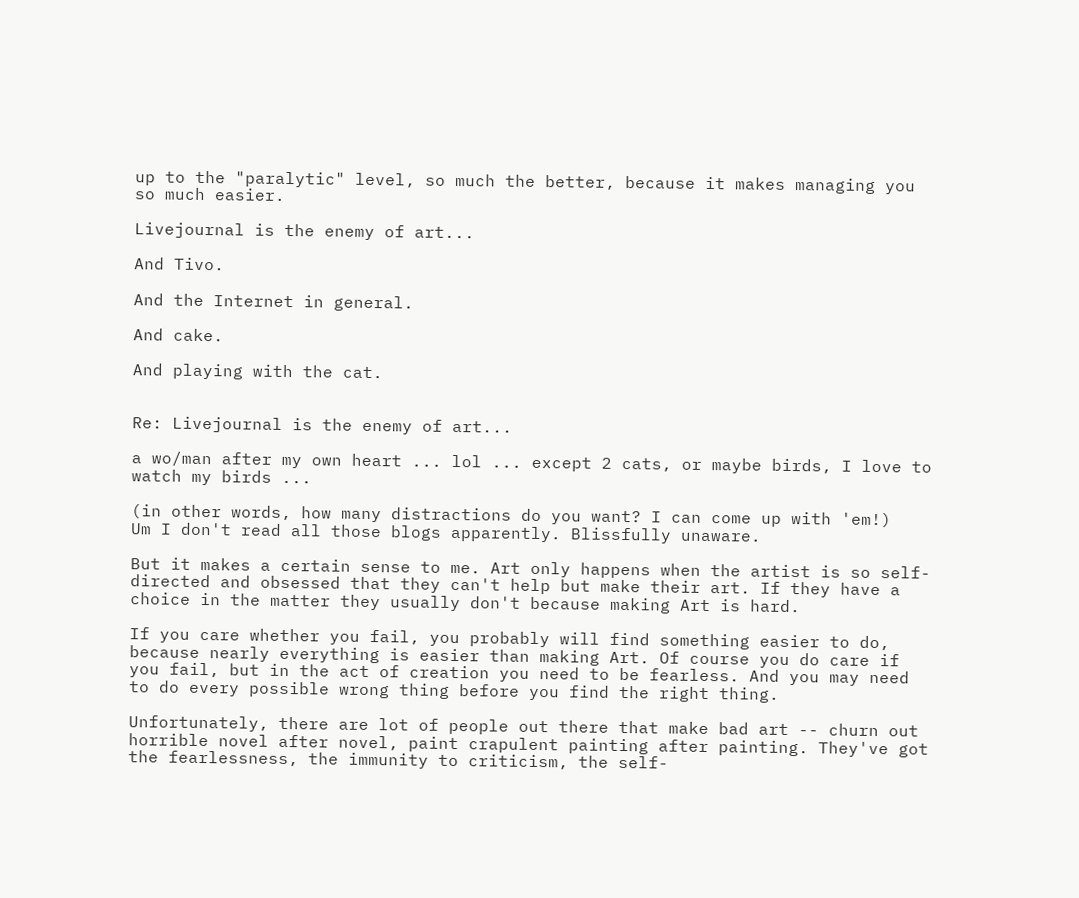up to the "paralytic" level, so much the better, because it makes managing you so much easier.

Livejournal is the enemy of art...

And Tivo.

And the Internet in general.

And cake.

And playing with the cat.


Re: Livejournal is the enemy of art...

a wo/man after my own heart ... lol ... except 2 cats, or maybe birds, I love to watch my birds ...

(in other words, how many distractions do you want? I can come up with 'em!)
Um I don't read all those blogs apparently. Blissfully unaware.

But it makes a certain sense to me. Art only happens when the artist is so self-directed and obsessed that they can't help but make their art. If they have a choice in the matter they usually don't because making Art is hard.

If you care whether you fail, you probably will find something easier to do, because nearly everything is easier than making Art. Of course you do care if you fail, but in the act of creation you need to be fearless. And you may need to do every possible wrong thing before you find the right thing.

Unfortunately, there are lot of people out there that make bad art -- churn out horrible novel after novel, paint crapulent painting after painting. They've got the fearlessness, the immunity to criticism, the self-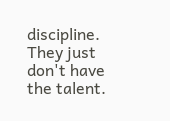discipline. They just don't have the talent.